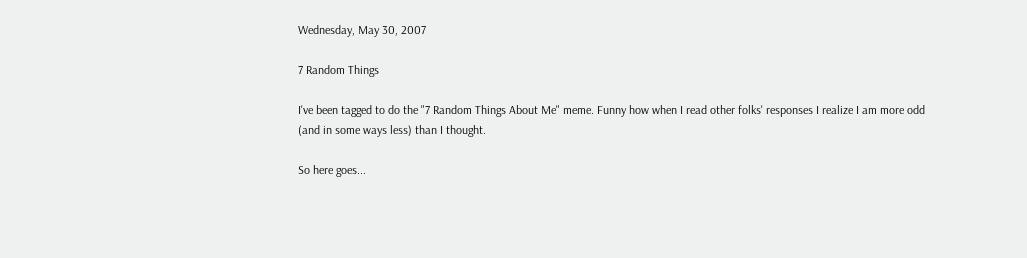Wednesday, May 30, 2007

7 Random Things

I've been tagged to do the "7 Random Things About Me" meme. Funny how when I read other folks' responses I realize I am more odd (and in some ways less) than I thought.

So here goes...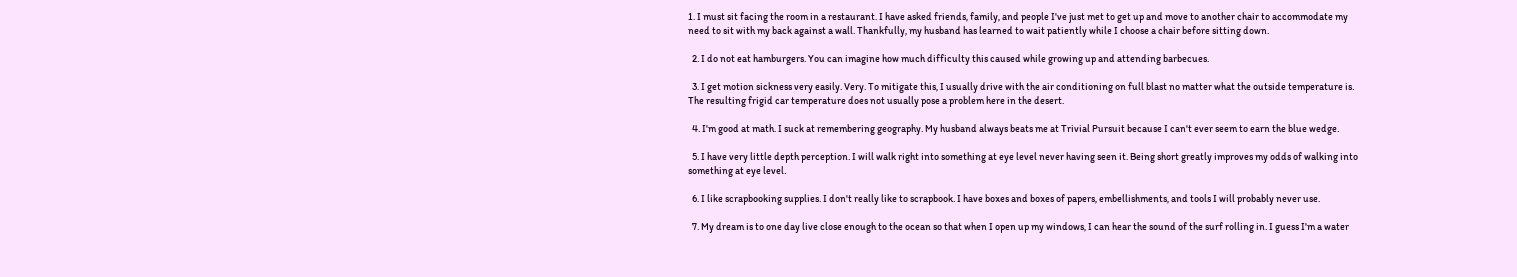1. I must sit facing the room in a restaurant. I have asked friends, family, and people I've just met to get up and move to another chair to accommodate my need to sit with my back against a wall. Thankfully, my husband has learned to wait patiently while I choose a chair before sitting down.

  2. I do not eat hamburgers. You can imagine how much difficulty this caused while growing up and attending barbecues.

  3. I get motion sickness very easily. Very. To mitigate this, I usually drive with the air conditioning on full blast no matter what the outside temperature is. The resulting frigid car temperature does not usually pose a problem here in the desert.

  4. I'm good at math. I suck at remembering geography. My husband always beats me at Trivial Pursuit because I can't ever seem to earn the blue wedge.

  5. I have very little depth perception. I will walk right into something at eye level never having seen it. Being short greatly improves my odds of walking into something at eye level.

  6. I like scrapbooking supplies. I don't really like to scrapbook. I have boxes and boxes of papers, embellishments, and tools I will probably never use.

  7. My dream is to one day live close enough to the ocean so that when I open up my windows, I can hear the sound of the surf rolling in. I guess I'm a water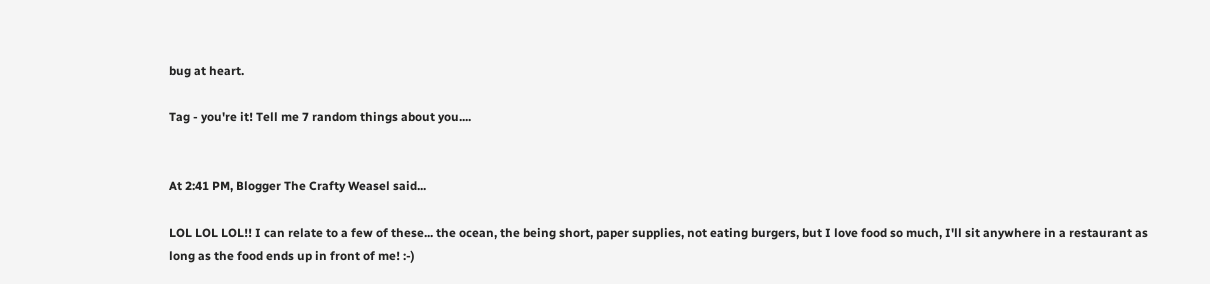bug at heart.

Tag - you're it! Tell me 7 random things about you....


At 2:41 PM, Blogger The Crafty Weasel said...

LOL LOL LOL!! I can relate to a few of these... the ocean, the being short, paper supplies, not eating burgers, but I love food so much, I'll sit anywhere in a restaurant as long as the food ends up in front of me! :-)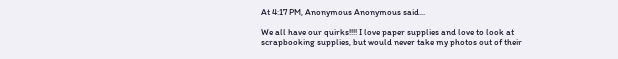At 4:17 PM, Anonymous Anonymous said...

We all have our quirks!!!! I love paper supplies and love to look at scrapbooking supplies, but would never take my photos out of their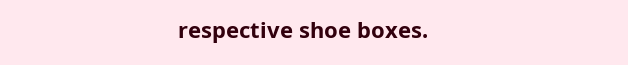respective shoe boxes.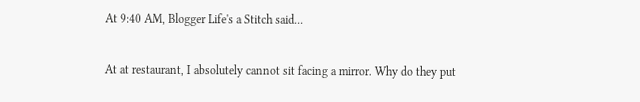At 9:40 AM, Blogger Life's a Stitch said...

At at restaurant, I absolutely cannot sit facing a mirror. Why do they put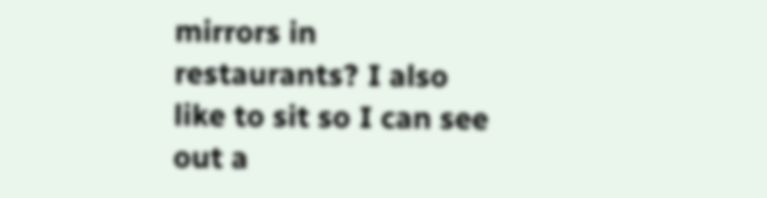mirrors in restaurants? I also like to sit so I can see out a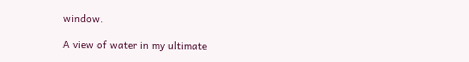window.

A view of water in my ultimate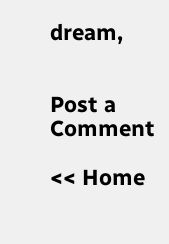dream,


Post a Comment

<< Home